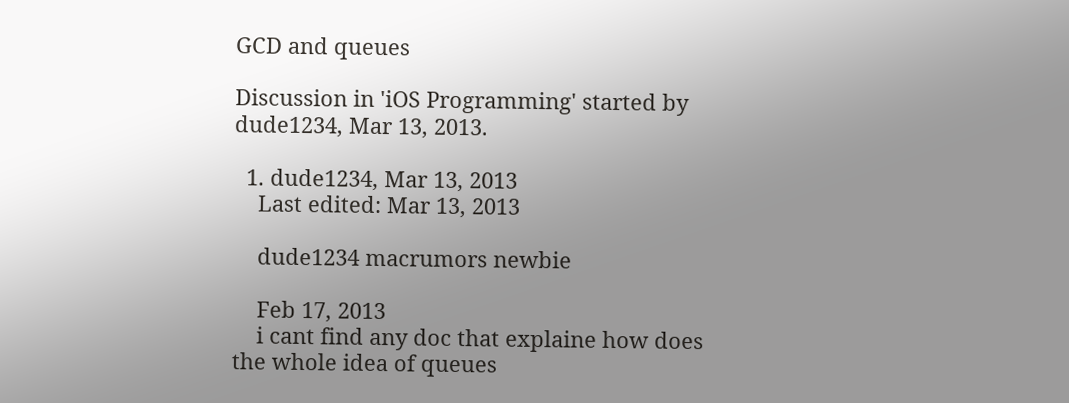GCD and queues

Discussion in 'iOS Programming' started by dude1234, Mar 13, 2013.

  1. dude1234, Mar 13, 2013
    Last edited: Mar 13, 2013

    dude1234 macrumors newbie

    Feb 17, 2013
    i cant find any doc that explaine how does the whole idea of queues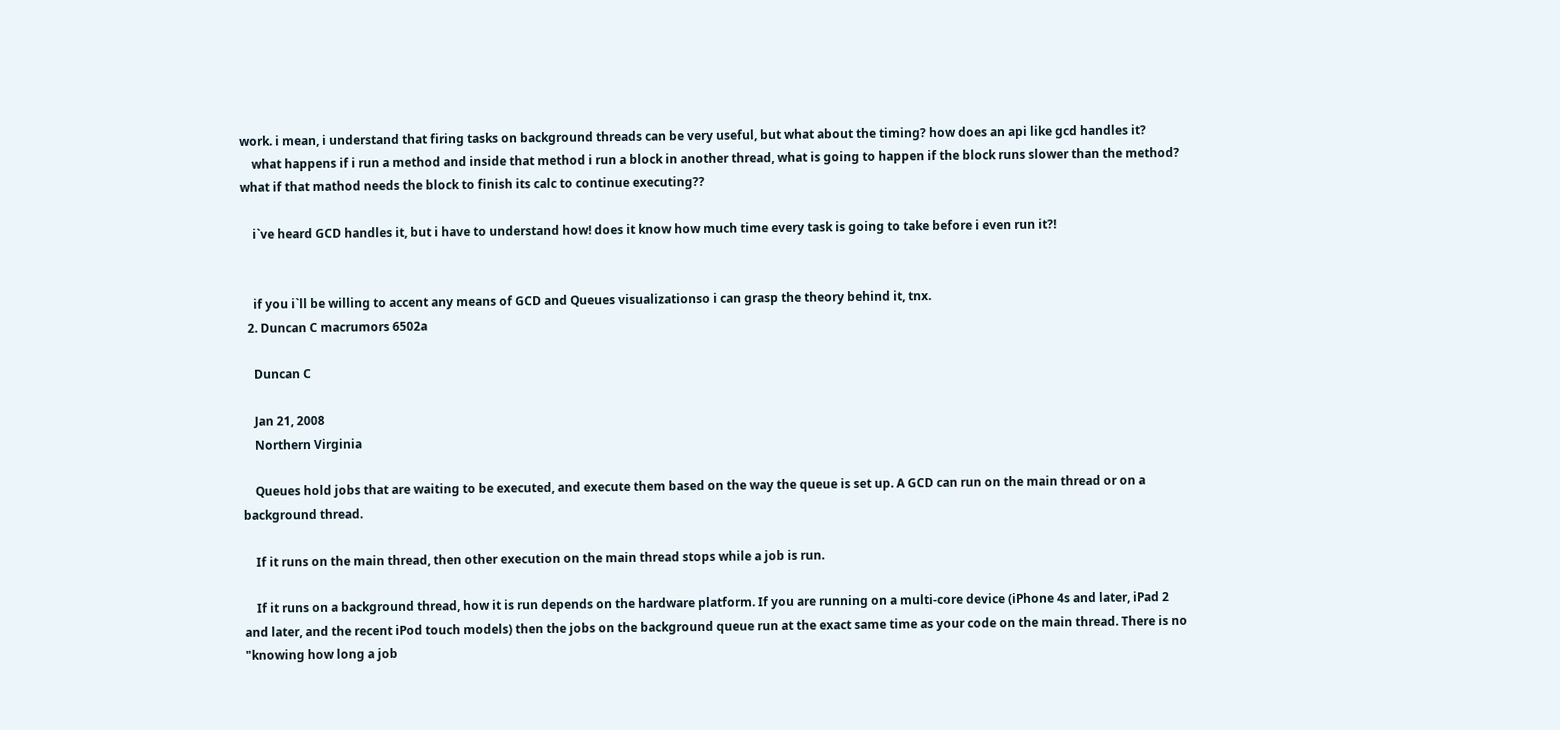work. i mean, i understand that firing tasks on background threads can be very useful, but what about the timing? how does an api like gcd handles it?
    what happens if i run a method and inside that method i run a block in another thread, what is going to happen if the block runs slower than the method? what if that mathod needs the block to finish its calc to continue executing??

    i`ve heard GCD handles it, but i have to understand how! does it know how much time every task is going to take before i even run it?!


    if you i`ll be willing to accent any means of GCD and Queues visualizationso i can grasp the theory behind it, tnx.
  2. Duncan C macrumors 6502a

    Duncan C

    Jan 21, 2008
    Northern Virginia

    Queues hold jobs that are waiting to be executed, and execute them based on the way the queue is set up. A GCD can run on the main thread or on a background thread.

    If it runs on the main thread, then other execution on the main thread stops while a job is run.

    If it runs on a background thread, how it is run depends on the hardware platform. If you are running on a multi-core device (iPhone 4s and later, iPad 2 and later, and the recent iPod touch models) then the jobs on the background queue run at the exact same time as your code on the main thread. There is no "knowing how long a job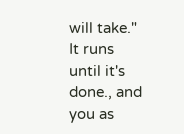will take." It runs until it's done., and you as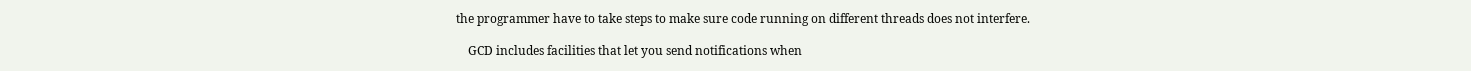the programmer have to take steps to make sure code running on different threads does not interfere.

    GCD includes facilities that let you send notifications when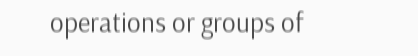operations or groups of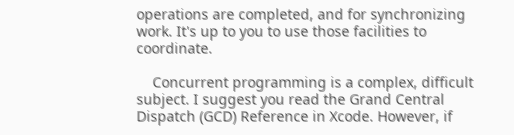operations are completed, and for synchronizing work. It's up to you to use those facilities to coordinate.

    Concurrent programming is a complex, difficult subject. I suggest you read the Grand Central Dispatch (GCD) Reference in Xcode. However, if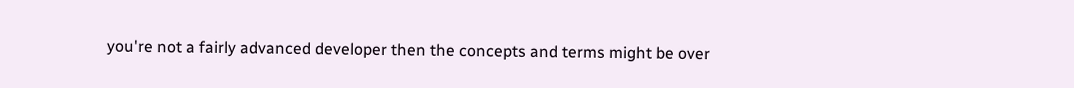you're not a fairly advanced developer then the concepts and terms might be over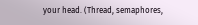your head. (Thread, semaphores,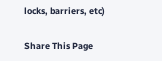locks, barriers, etc)

Share This Page